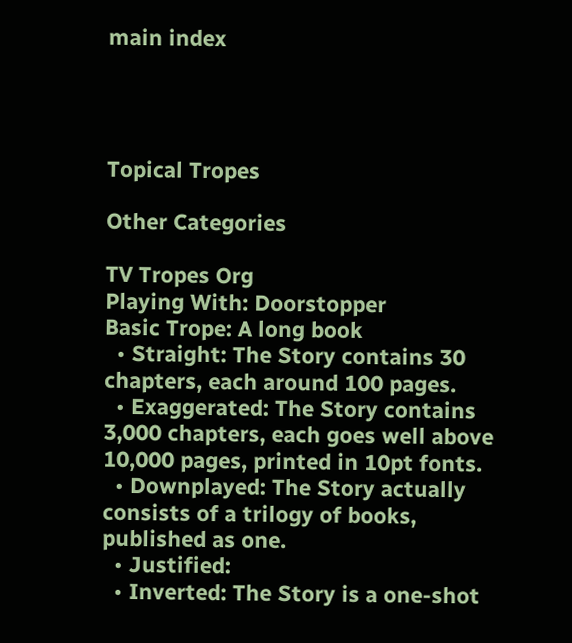main index




Topical Tropes

Other Categories

TV Tropes Org
Playing With: Doorstopper
Basic Trope: A long book
  • Straight: The Story contains 30 chapters, each around 100 pages.
  • Exaggerated: The Story contains 3,000 chapters, each goes well above 10,000 pages, printed in 10pt fonts.
  • Downplayed: The Story actually consists of a trilogy of books, published as one.
  • Justified:
  • Inverted: The Story is a one-shot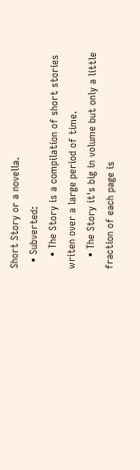Short Story or a novella.
  • Subverted:
    • The Story is a compilation of short stories writen over a large period of time.
    • The Story it's big in volume but only a little fraction of each page is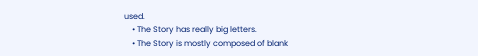used.
    • The Story has really big letters.
    • The Story is mostly composed of blank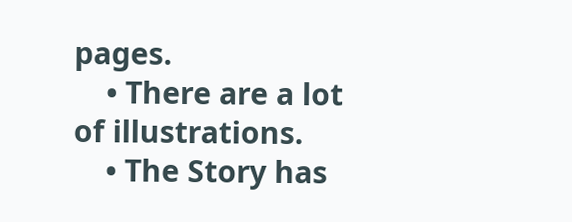pages.
    • There are a lot of illustrations.
    • The Story has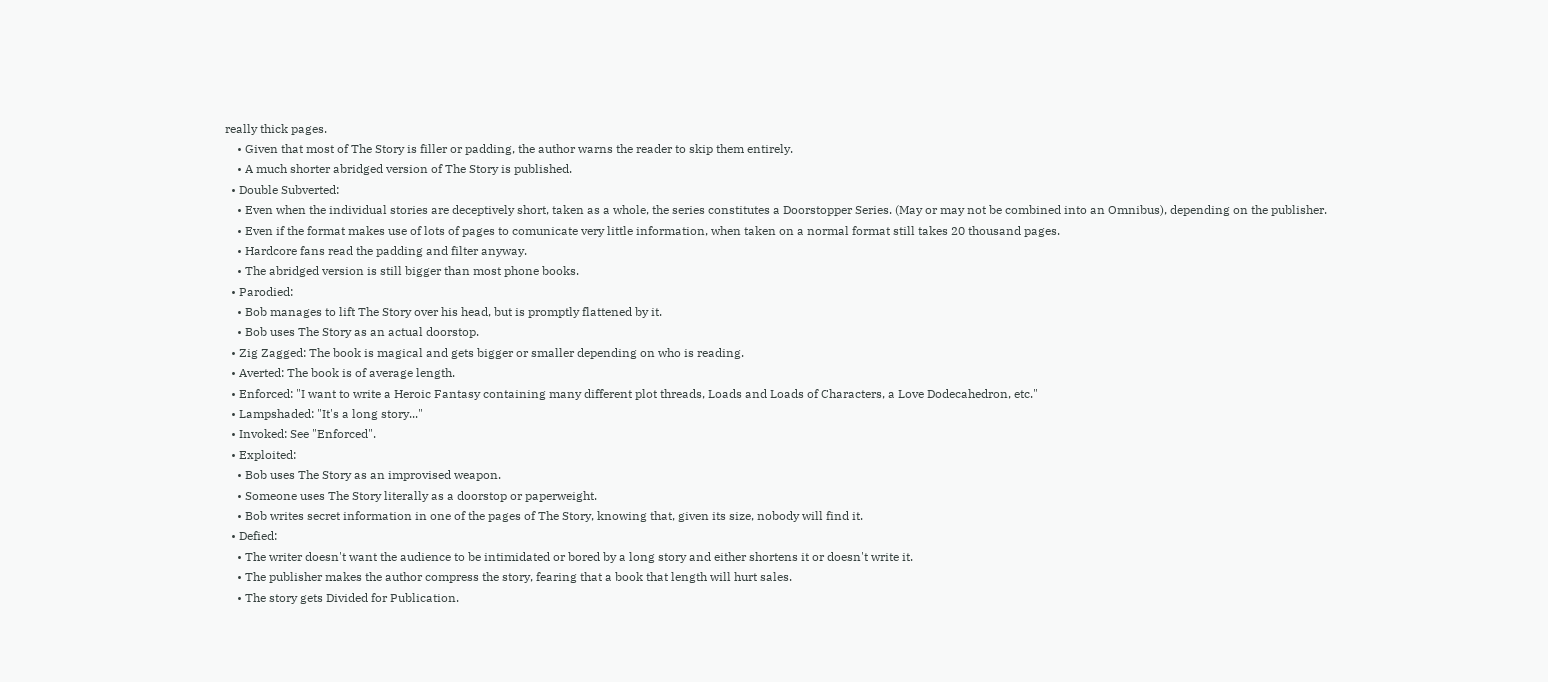really thick pages.
    • Given that most of The Story is filler or padding, the author warns the reader to skip them entirely.
    • A much shorter abridged version of The Story is published.
  • Double Subverted:
    • Even when the individual stories are deceptively short, taken as a whole, the series constitutes a Doorstopper Series. (May or may not be combined into an Omnibus), depending on the publisher.
    • Even if the format makes use of lots of pages to comunicate very little information, when taken on a normal format still takes 20 thousand pages.
    • Hardcore fans read the padding and filter anyway.
    • The abridged version is still bigger than most phone books.
  • Parodied:
    • Bob manages to lift The Story over his head, but is promptly flattened by it.
    • Bob uses The Story as an actual doorstop.
  • Zig Zagged: The book is magical and gets bigger or smaller depending on who is reading.
  • Averted: The book is of average length.
  • Enforced: "I want to write a Heroic Fantasy containing many different plot threads, Loads and Loads of Characters, a Love Dodecahedron, etc."
  • Lampshaded: "It's a long story..."
  • Invoked: See "Enforced".
  • Exploited:
    • Bob uses The Story as an improvised weapon.
    • Someone uses The Story literally as a doorstop or paperweight.
    • Bob writes secret information in one of the pages of The Story, knowing that, given its size, nobody will find it.
  • Defied:
    • The writer doesn't want the audience to be intimidated or bored by a long story and either shortens it or doesn't write it.
    • The publisher makes the author compress the story, fearing that a book that length will hurt sales.
    • The story gets Divided for Publication.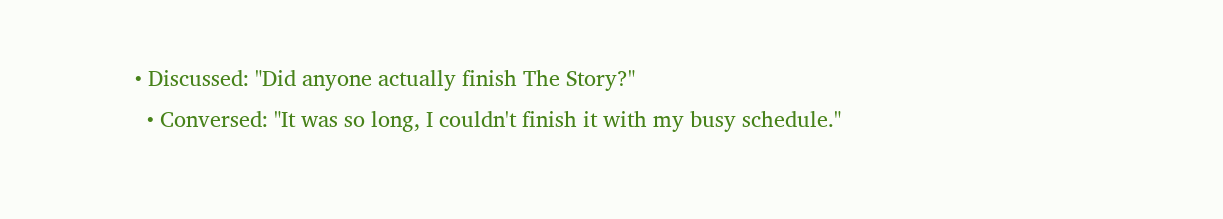• Discussed: "Did anyone actually finish The Story?"
  • Conversed: "It was so long, I couldn't finish it with my busy schedule."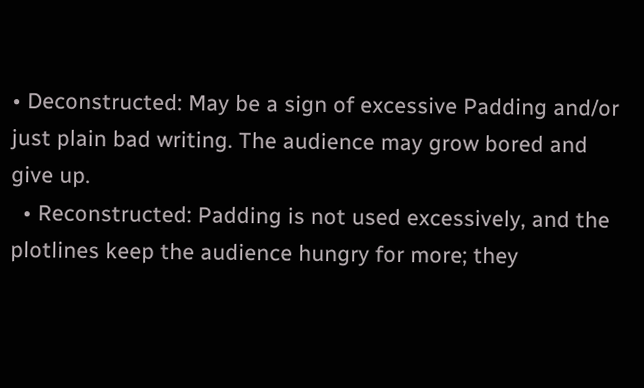• Deconstructed: May be a sign of excessive Padding and/or just plain bad writing. The audience may grow bored and give up.
  • Reconstructed: Padding is not used excessively, and the plotlines keep the audience hungry for more; they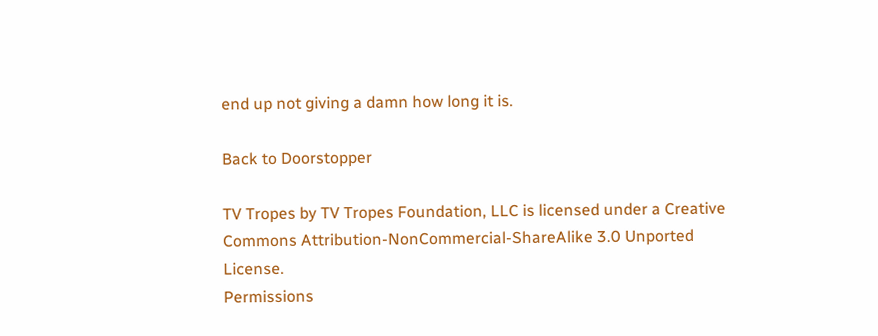end up not giving a damn how long it is.

Back to Doorstopper

TV Tropes by TV Tropes Foundation, LLC is licensed under a Creative Commons Attribution-NonCommercial-ShareAlike 3.0 Unported License.
Permissions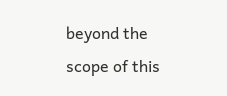beyond the scope of this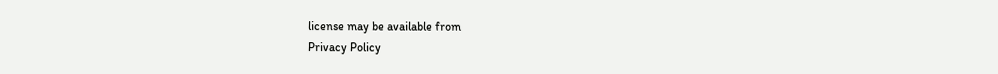license may be available from
Privacy Policy